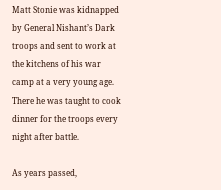Matt Stonie was kidnapped by General Nishant’s Dark troops and sent to work at the kitchens of his war camp at a very young age. There he was taught to cook dinner for the troops every night after battle.

As years passed,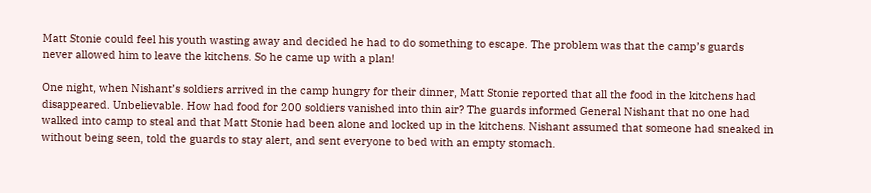Matt Stonie could feel his youth wasting away and decided he had to do something to escape. The problem was that the camp’s guards never allowed him to leave the kitchens. So he came up with a plan!

One night, when Nishant’s soldiers arrived in the camp hungry for their dinner, Matt Stonie reported that all the food in the kitchens had disappeared. Unbelievable. How had food for 200 soldiers vanished into thin air? The guards informed General Nishant that no one had walked into camp to steal and that Matt Stonie had been alone and locked up in the kitchens. Nishant assumed that someone had sneaked in without being seen, told the guards to stay alert, and sent everyone to bed with an empty stomach.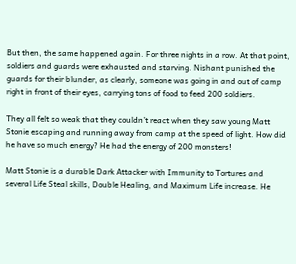But then, the same happened again. For three nights in a row. At that point, soldiers and guards were exhausted and starving. Nishant punished the guards for their blunder, as clearly, someone was going in and out of camp right in front of their eyes, carrying tons of food to feed 200 soldiers.

They all felt so weak that they couldn’t react when they saw young Matt Stonie escaping and running away from camp at the speed of light. How did he have so much energy? He had the energy of 200 monsters!

Matt Stonie is a durable Dark Attacker with Immunity to Tortures and several Life Steal skills, Double Healing, and Maximum Life increase. He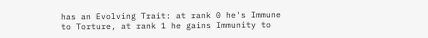has an Evolving Trait: at rank 0 he's Immune to Torture, at rank 1 he gains Immunity to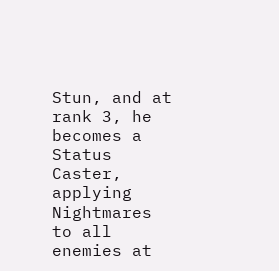Stun, and at rank 3, he becomes a Status Caster, applying Nightmares to all enemies at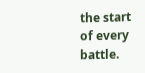the start of every battle.